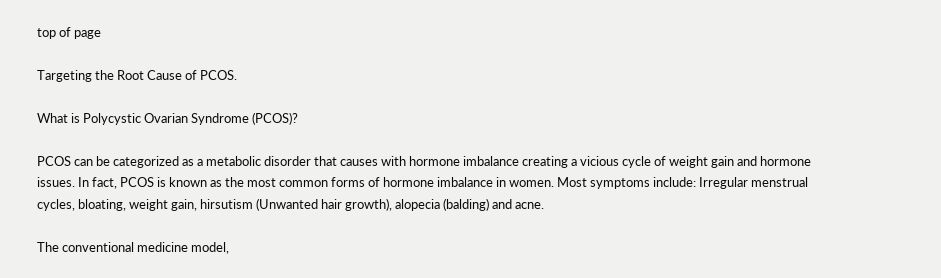top of page

Targeting the Root Cause of PCOS.

What is Polycystic Ovarian Syndrome (PCOS)?

PCOS can be categorized as a metabolic disorder that causes with hormone imbalance creating a vicious cycle of weight gain and hormone issues. In fact, PCOS is known as the most common forms of hormone imbalance in women. Most symptoms include: Irregular menstrual cycles, bloating, weight gain, hirsutism (Unwanted hair growth), alopecia (balding) and acne.

The conventional medicine model,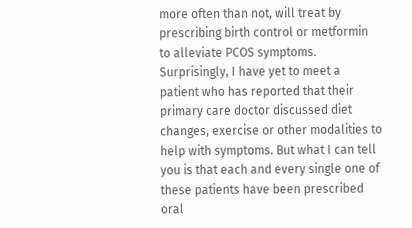more often than not, will treat by prescribing birth control or metformin to alleviate PCOS symptoms. Surprisingly, I have yet to meet a patient who has reported that their primary care doctor discussed diet changes, exercise or other modalities to help with symptoms. But what I can tell you is that each and every single one of these patients have been prescribed oral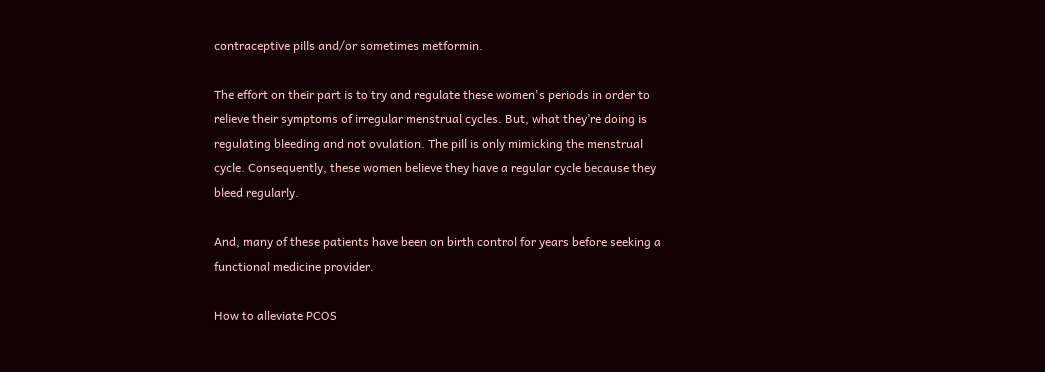contraceptive pills and/or sometimes metformin.

The effort on their part is to try and regulate these women's periods in order to relieve their symptoms of irregular menstrual cycles. But, what they’re doing is regulating bleeding and not ovulation. The pill is only mimicking the menstrual cycle. Consequently, these women believe they have a regular cycle because they bleed regularly.

And, many of these patients have been on birth control for years before seeking a functional medicine provider.

How to alleviate PCOS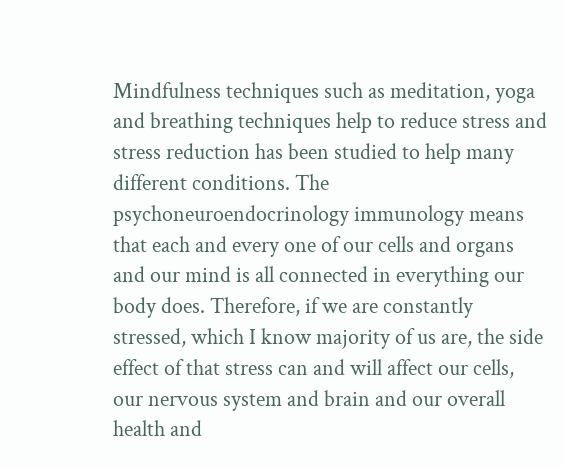Mindfulness techniques such as meditation, yoga and breathing techniques help to reduce stress and stress reduction has been studied to help many different conditions. The psychoneuroendocrinology immunology means that each and every one of our cells and organs and our mind is all connected in everything our body does. Therefore, if we are constantly stressed, which I know majority of us are, the side effect of that stress can and will affect our cells, our nervous system and brain and our overall health and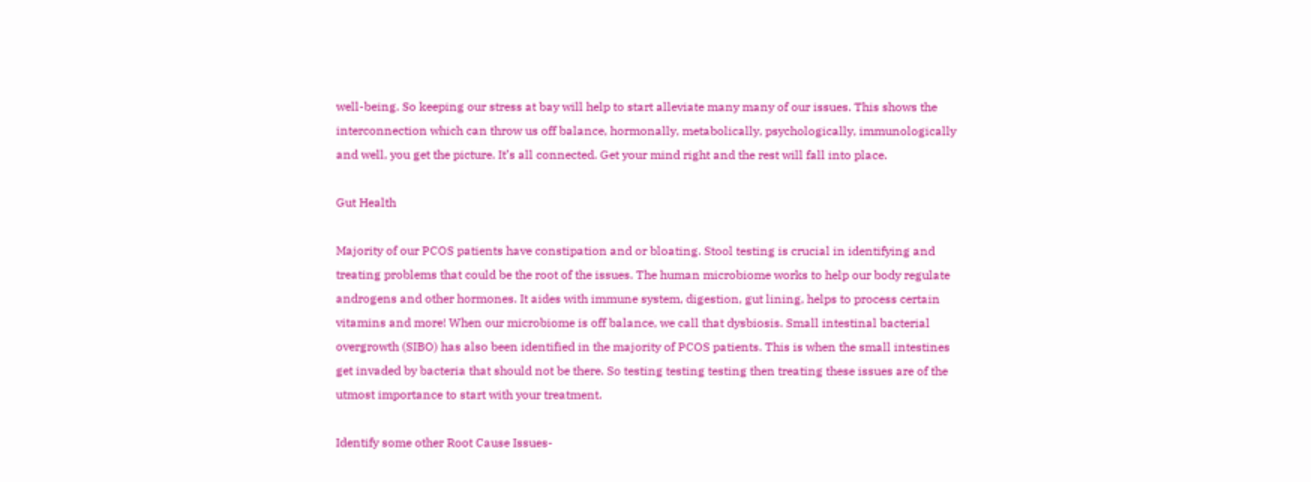well-being. So keeping our stress at bay will help to start alleviate many many of our issues. This shows the interconnection which can throw us off balance, hormonally, metabolically, psychologically, immunologically and well, you get the picture. It’s all connected. Get your mind right and the rest will fall into place.

Gut Health

Majority of our PCOS patients have constipation and or bloating. Stool testing is crucial in identifying and treating problems that could be the root of the issues. The human microbiome works to help our body regulate androgens and other hormones. It aides with immune system, digestion, gut lining, helps to process certain vitamins and more! When our microbiome is off balance, we call that dysbiosis. Small intestinal bacterial overgrowth (SIBO) has also been identified in the majority of PCOS patients. This is when the small intestines get invaded by bacteria that should not be there. So testing testing testing then treating these issues are of the utmost importance to start with your treatment.

Identify some other Root Cause Issues-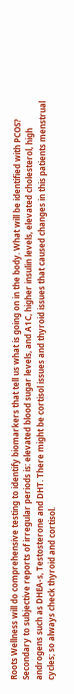Roots Wellness will do comprehensive testing to identify biomarkers that tell us what is going on in the body. What will be identified with PCOS? Secondary to subjective reports of irregular periods is: elevated blood sugar levels, and A1C, higher insulin levels, elevated cholesterol, high androgens such as DHEA-s, Testosterone and DHT. There might be cortisol issues and thyroid issues that caused changes in this patients menstrual cycles; so always check thyroid and cortisol.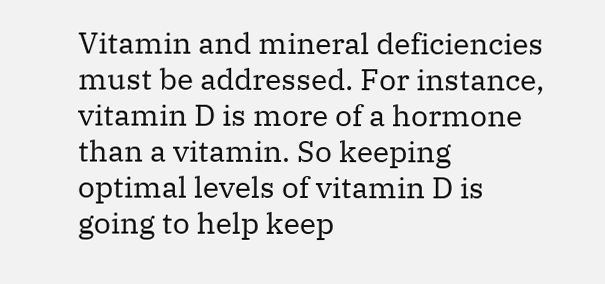Vitamin and mineral deficiencies must be addressed. For instance, vitamin D is more of a hormone than a vitamin. So keeping optimal levels of vitamin D is going to help keep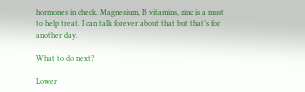hormones in check. Magnesium, B vitamins, zinc is a must to help treat. I can talk forever about that but that’s for another day.

What to do next?

Lower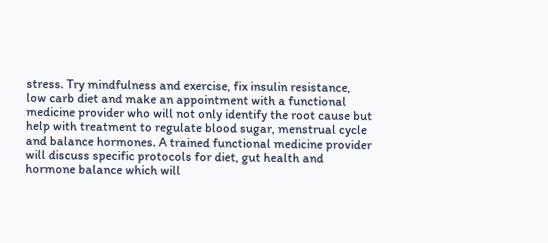stress. Try mindfulness and exercise, fix insulin resistance, low carb diet and make an appointment with a functional medicine provider who will not only identify the root cause but help with treatment to regulate blood sugar, menstrual cycle and balance hormones. A trained functional medicine provider will discuss specific protocols for diet, gut health and hormone balance which will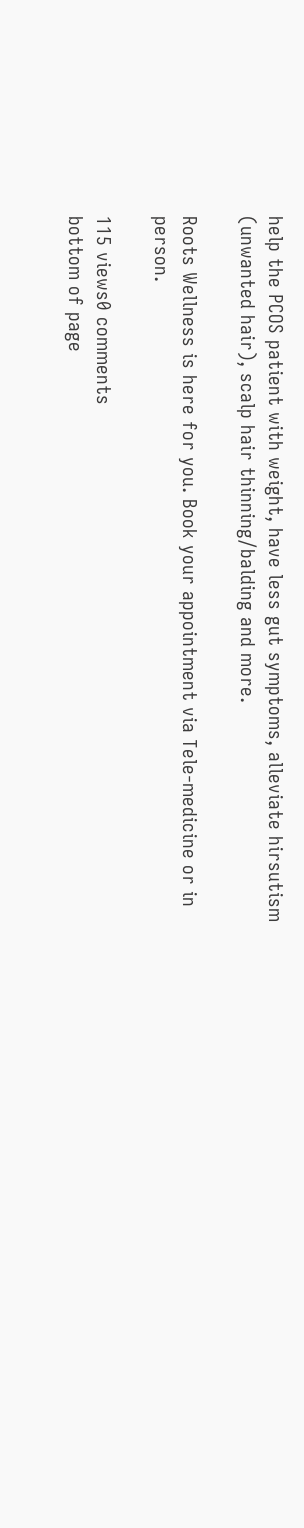help the PCOS patient with weight, have less gut symptoms, alleviate hirsutism (unwanted hair), scalp hair thinning/balding and more.

Roots Wellness is here for you. Book your appointment via Tele-medicine or in person.

115 views0 comments
bottom of page